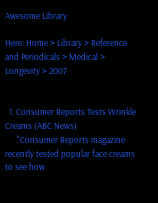Awesome Library

Here: Home > Library > Reference and Periodicals > Medical > Longevity > 2007


  1. Consumer Reports Tests Wrinkle Creams (ABC News)
      "Consumer Reports magazine recently tested popular face creams to see how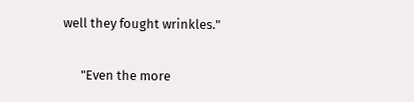well they fought wrinkles."

      "Even the more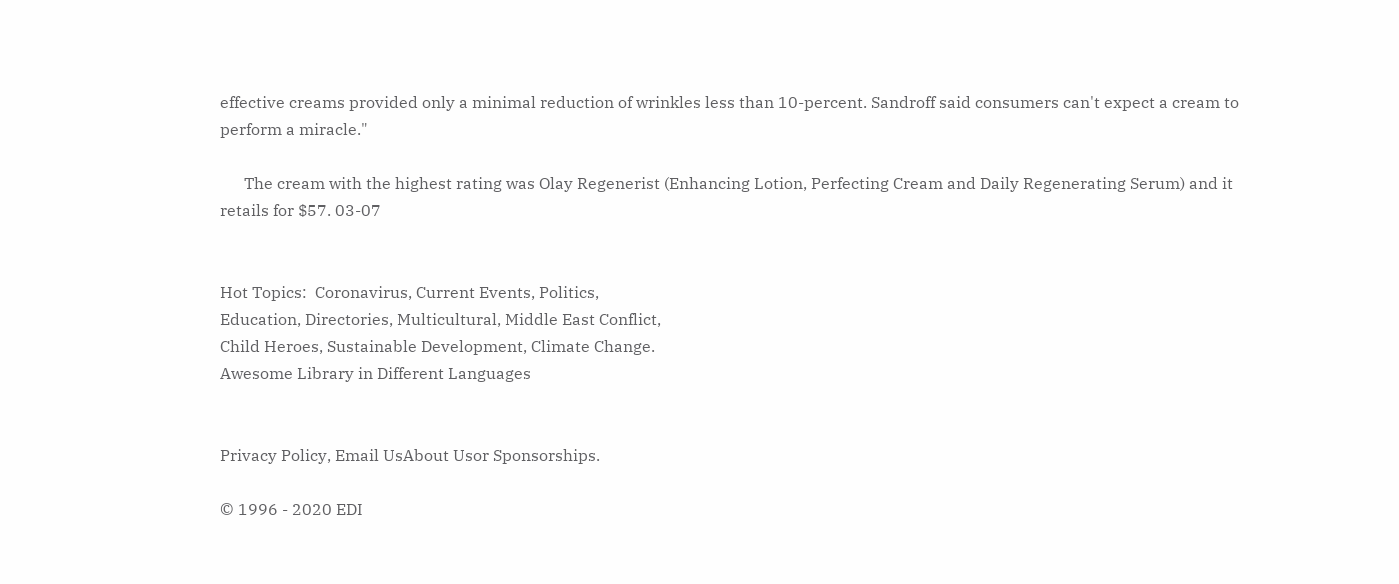effective creams provided only a minimal reduction of wrinkles less than 10-percent. Sandroff said consumers can't expect a cream to perform a miracle."

      The cream with the highest rating was Olay Regenerist (Enhancing Lotion, Perfecting Cream and Daily Regenerating Serum) and it retails for $57. 03-07


Hot Topics:  Coronavirus, Current Events, Politics,
Education, Directories, Multicultural, Middle East Conflict,
Child Heroes, Sustainable Development, Climate Change.
Awesome Library in Different Languages


Privacy Policy, Email UsAbout Usor Sponsorships.

© 1996 - 2020 EDI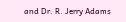and Dr. R. Jerry Adams